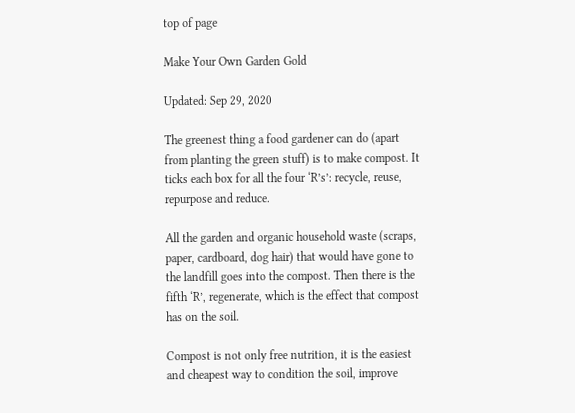top of page

Make Your Own Garden Gold

Updated: Sep 29, 2020

The greenest thing a food gardener can do (apart from planting the green stuff) is to make compost. It ticks each box for all the four ‘R’s’: recycle, reuse, repurpose and reduce.

All the garden and organic household waste (scraps, paper, cardboard, dog hair) that would have gone to the landfill goes into the compost. Then there is the fifth ‘R’, regenerate, which is the effect that compost has on the soil.

Compost is not only free nutrition, it is the easiest and cheapest way to condition the soil, improve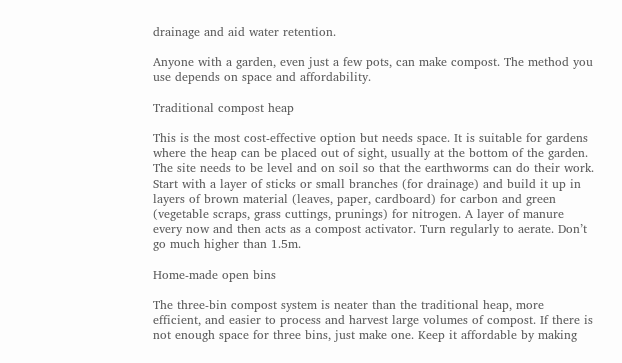drainage and aid water retention.

Anyone with a garden, even just a few pots, can make compost. The method you use depends on space and affordability.

Traditional compost heap

This is the most cost-effective option but needs space. It is suitable for gardens where the heap can be placed out of sight, usually at the bottom of the garden. The site needs to be level and on soil so that the earthworms can do their work. Start with a layer of sticks or small branches (for drainage) and build it up in layers of brown material (leaves, paper, cardboard) for carbon and green (vegetable scraps, grass cuttings, prunings) for nitrogen. A layer of manure every now and then acts as a compost activator. Turn regularly to aerate. Don’t go much higher than 1.5m.

Home-made open bins

The three-bin compost system is neater than the traditional heap, more efficient, and easier to process and harvest large volumes of compost. If there is not enough space for three bins, just make one. Keep it affordable by making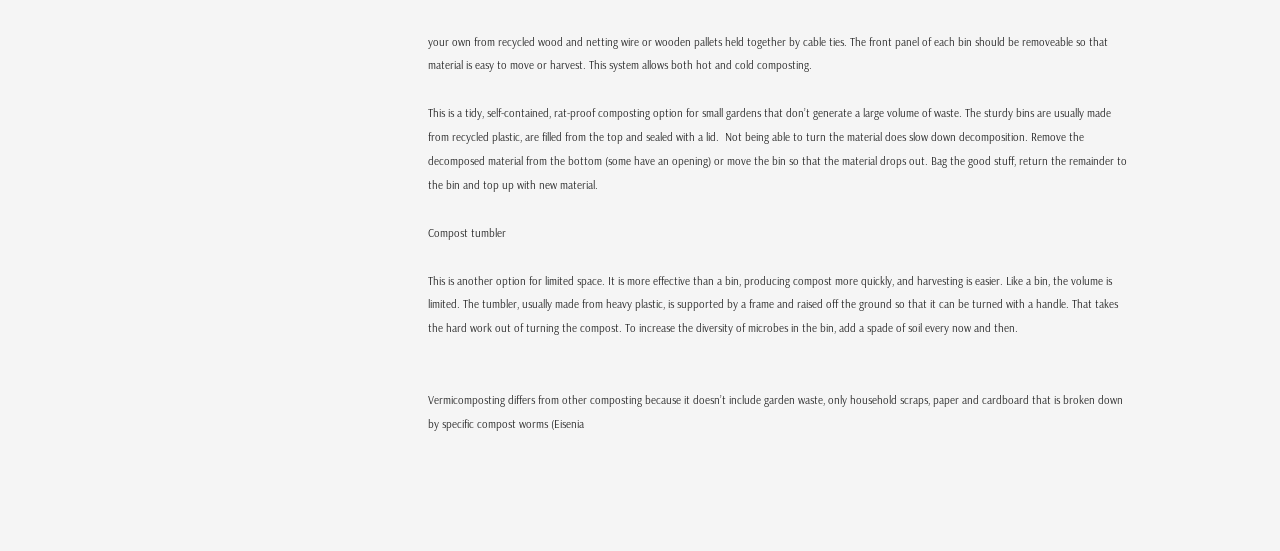your own from recycled wood and netting wire or wooden pallets held together by cable ties. The front panel of each bin should be removeable so that material is easy to move or harvest. This system allows both hot and cold composting.

This is a tidy, self-contained, rat-proof composting option for small gardens that don’t generate a large volume of waste. The sturdy bins are usually made from recycled plastic, are filled from the top and sealed with a lid.  Not being able to turn the material does slow down decomposition. Remove the decomposed material from the bottom (some have an opening) or move the bin so that the material drops out. Bag the good stuff, return the remainder to the bin and top up with new material.

Compost tumbler

This is another option for limited space. It is more effective than a bin, producing compost more quickly, and harvesting is easier. Like a bin, the volume is limited. The tumbler, usually made from heavy plastic, is supported by a frame and raised off the ground so that it can be turned with a handle. That takes the hard work out of turning the compost. To increase the diversity of microbes in the bin, add a spade of soil every now and then.


Vermicomposting differs from other composting because it doesn’t include garden waste, only household scraps, paper and cardboard that is broken down by specific compost worms (Eisenia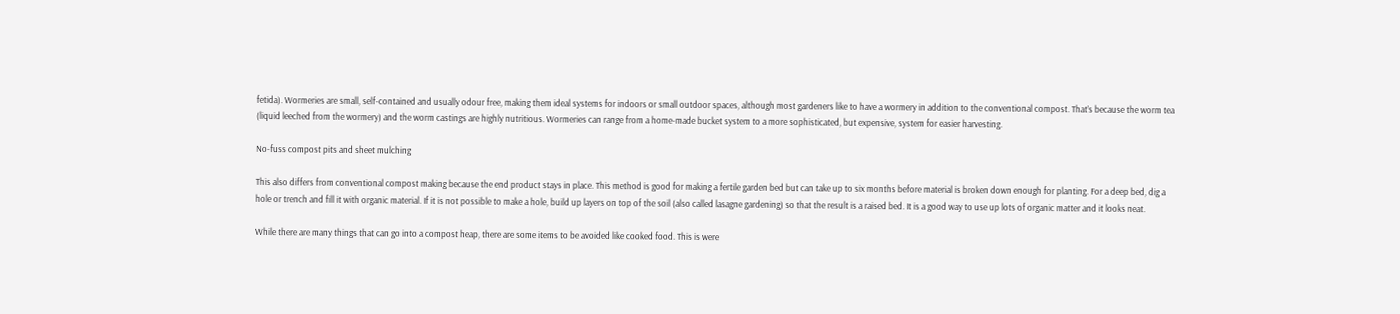fetida). Wormeries are small, self-contained and usually odour free, making them ideal systems for indoors or small outdoor spaces, although most gardeners like to have a wormery in addition to the conventional compost. That’s because the worm tea (liquid leeched from the wormery) and the worm castings are highly nutritious. Wormeries can range from a home-made bucket system to a more sophisticated, but expensive, system for easier harvesting.

No-fuss compost pits and sheet mulching

This also differs from conventional compost making because the end product stays in place. This method is good for making a fertile garden bed but can take up to six months before material is broken down enough for planting. For a deep bed, dig a hole or trench and fill it with organic material. If it is not possible to make a hole, build up layers on top of the soil (also called lasagne gardening) so that the result is a raised bed. It is a good way to use up lots of organic matter and it looks neat.

While there are many things that can go into a compost heap, there are some items to be avoided like cooked food. This is were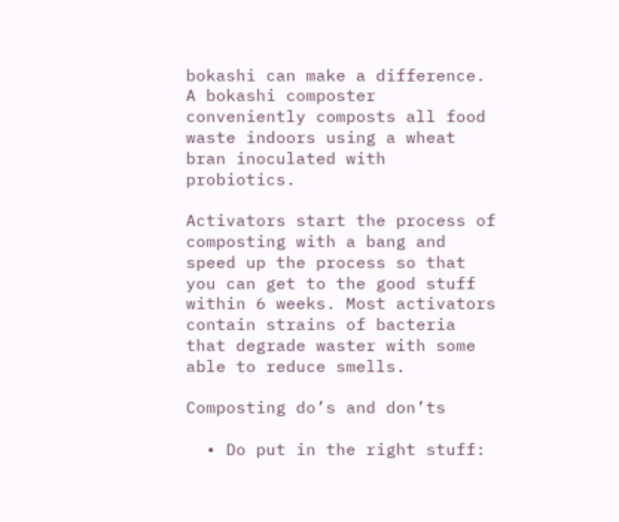bokashi can make a difference. A bokashi composter conveniently composts all food waste indoors using a wheat bran inoculated with probiotics.

Activators start the process of composting with a bang and speed up the process so that you can get to the good stuff within 6 weeks. Most activators contain strains of bacteria that degrade waster with some able to reduce smells.

Composting do’s and don’ts

  • Do put in the right stuff: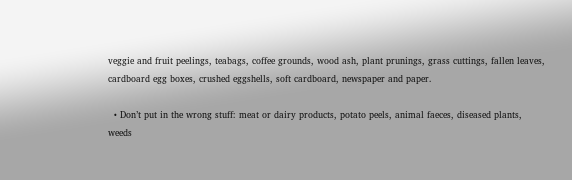veggie and fruit peelings, teabags, coffee grounds, wood ash, plant prunings, grass cuttings, fallen leaves, cardboard egg boxes, crushed eggshells, soft cardboard, newspaper and paper.

  • Don’t put in the wrong stuff: meat or dairy products, potato peels, animal faeces, diseased plants, weeds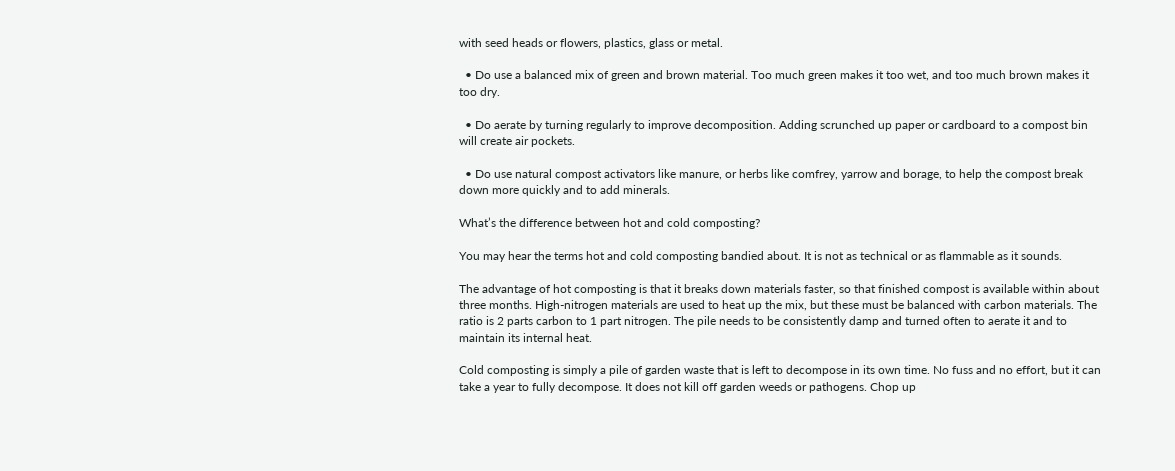with seed heads or flowers, plastics, glass or metal.

  • Do use a balanced mix of green and brown material. Too much green makes it too wet, and too much brown makes it too dry.

  • Do aerate by turning regularly to improve decomposition. Adding scrunched up paper or cardboard to a compost bin will create air pockets.

  • Do use natural compost activators like manure, or herbs like comfrey, yarrow and borage, to help the compost break down more quickly and to add minerals.

What’s the difference between hot and cold composting?

You may hear the terms hot and cold composting bandied about. It is not as technical or as flammable as it sounds.

The advantage of hot composting is that it breaks down materials faster, so that finished compost is available within about three months. High-nitrogen materials are used to heat up the mix, but these must be balanced with carbon materials. The ratio is 2 parts carbon to 1 part nitrogen. The pile needs to be consistently damp and turned often to aerate it and to maintain its internal heat.

Cold composting is simply a pile of garden waste that is left to decompose in its own time. No fuss and no effort, but it can take a year to fully decompose. It does not kill off garden weeds or pathogens. Chop up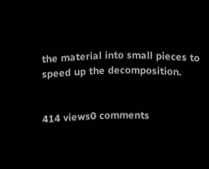the material into small pieces to speed up the decomposition.


414 views0 comments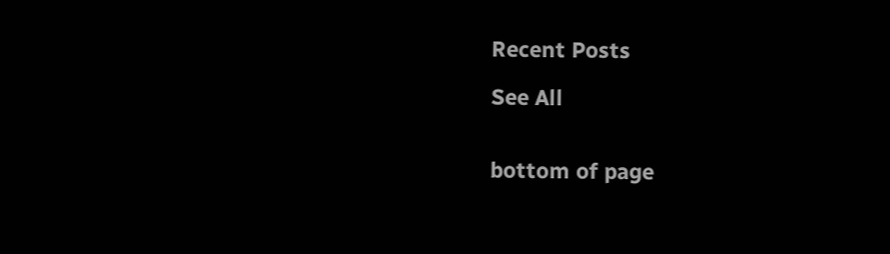Recent Posts

See All


bottom of page